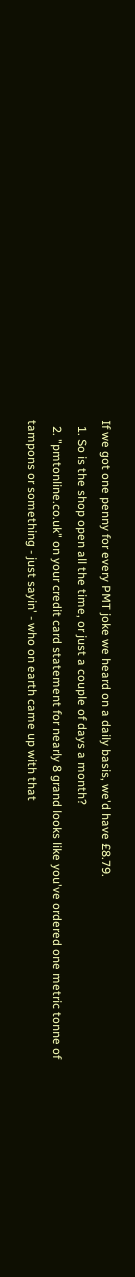If we got one penny for every PMT joke we heard on a daily basis, we'd have £8.79.
  1. So is the shop open all the time, or just a couple of days a month?
  2. "pmtonline.co.uk" on your credit card statement for nearly 8 grand looks like you've ordered one metric tonne of tampons or something - just sayin' - who on earth came up with that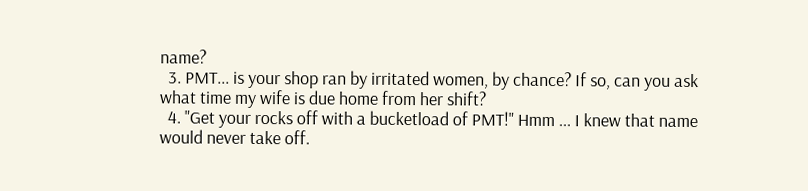name?
  3. PMT... is your shop ran by irritated women, by chance? If so, can you ask what time my wife is due home from her shift?
  4. "Get your rocks off with a bucketload of PMT!" Hmm ... I knew that name would never take off.